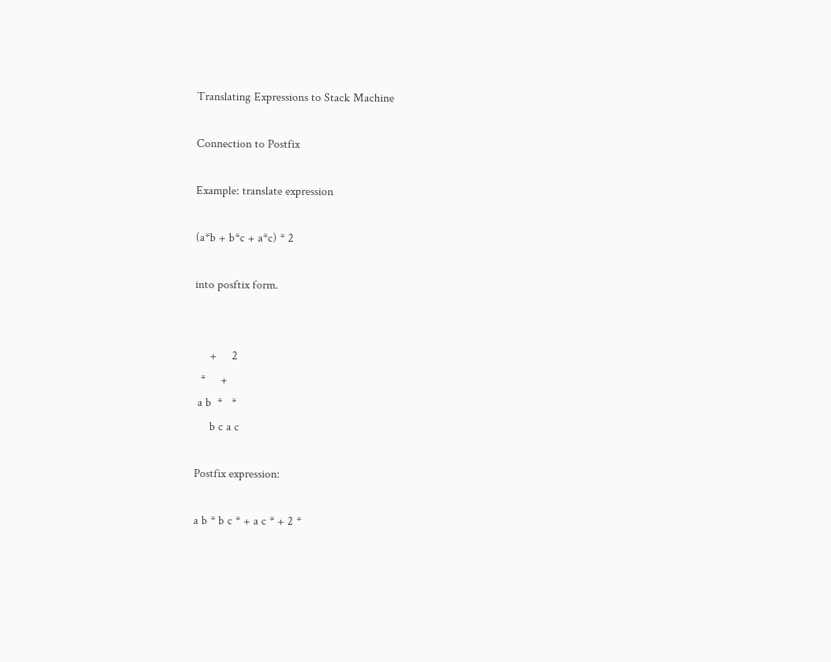Translating Expressions to Stack Machine

Connection to Postfix

Example: translate expression

(a*b + b*c + a*c) * 2

into posftix form.


     +     2
  *     +
 a b  *   *
     b c a c

Postfix expression:

a b * b c * + a c * + 2 *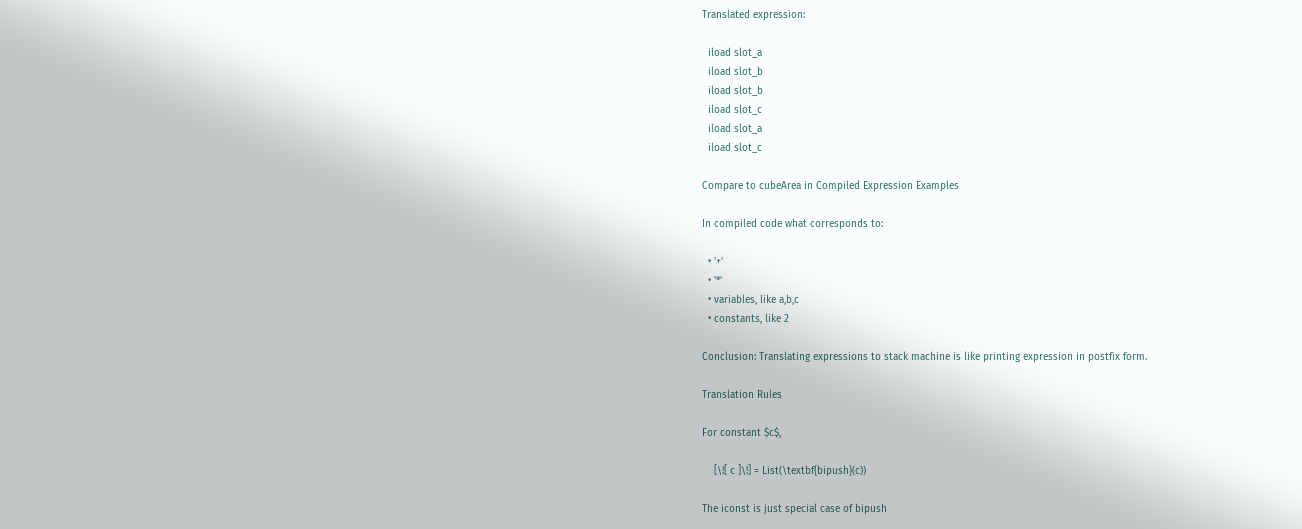Translated expression:

  iload slot_a
  iload slot_b
  iload slot_b
  iload slot_c
  iload slot_a
  iload slot_c

Compare to cubeArea in Compiled Expression Examples

In compiled code what corresponds to:

  • '+'
  • '*'
  • variables, like a,b,c
  • constants, like 2

Conclusion: Translating expressions to stack machine is like printing expression in postfix form.

Translation Rules

For constant $c$,

    [\![ c ]\!] = List(\textbf{bipush}(c))

The iconst is just special case of bipush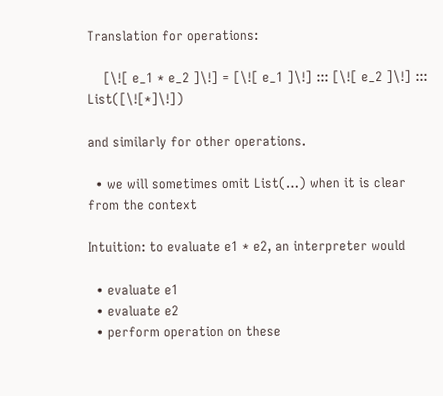Translation for operations:

    [\![ e_1 * e_2 ]\!] = [\![ e_1 ]\!] ::: [\![ e_2 ]\!] ::: List([\![*]\!])

and similarly for other operations.

  • we will sometimes omit List(…) when it is clear from the context

Intuition: to evaluate e1 * e2, an interpreter would

  • evaluate e1
  • evaluate e2
  • perform operation on these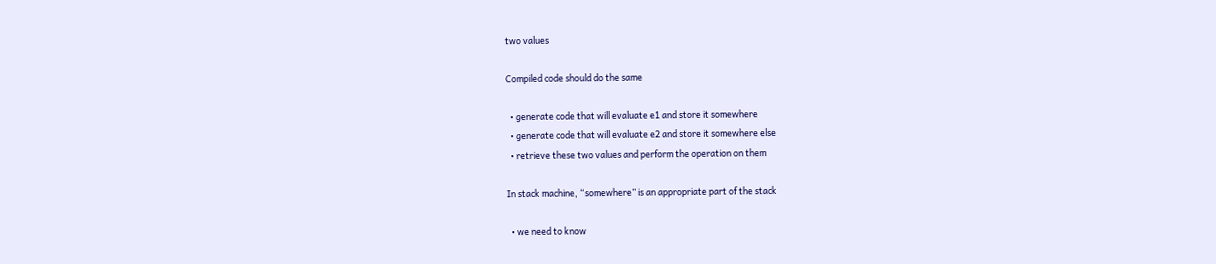two values

Compiled code should do the same

  • generate code that will evaluate e1 and store it somewhere
  • generate code that will evaluate e2 and store it somewhere else
  • retrieve these two values and perform the operation on them

In stack machine, “somewhere” is an appropriate part of the stack

  • we need to know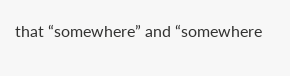that “somewhere” and “somewhere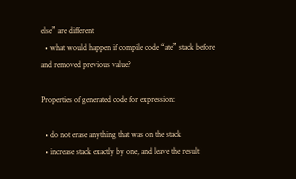else” are different
  • what would happen if compile code “ate” stack before and removed previous value?

Properties of generated code for expression:

  • do not erase anything that was on the stack
  • increase stack exactly by one, and leave the result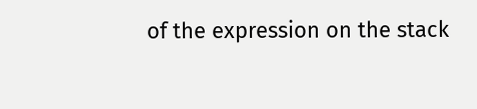of the expression on the stack